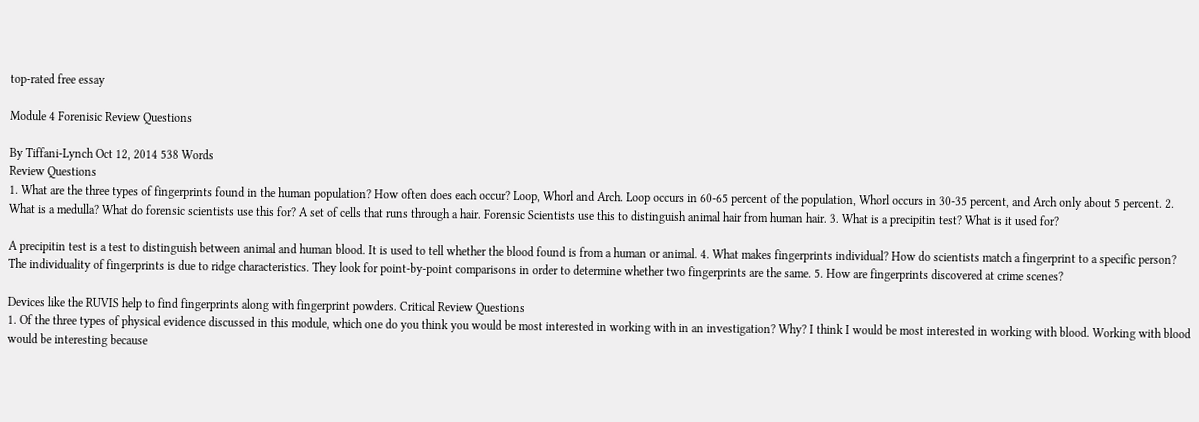top-rated free essay

Module 4 Forenisic Review Questions

By Tiffani-Lynch Oct 12, 2014 538 Words
Review Questions
1. What are the three types of fingerprints found in the human population? How often does each occur? Loop, Whorl and Arch. Loop occurs in 60-65 percent of the population, Whorl occurs in 30-35 percent, and Arch only about 5 percent. 2. What is a medulla? What do forensic scientists use this for? A set of cells that runs through a hair. Forensic Scientists use this to distinguish animal hair from human hair. 3. What is a precipitin test? What is it used for?

A precipitin test is a test to distinguish between animal and human blood. It is used to tell whether the blood found is from a human or animal. 4. What makes fingerprints individual? How do scientists match a fingerprint to a specific person? The individuality of fingerprints is due to ridge characteristics. They look for point-by-point comparisons in order to determine whether two fingerprints are the same. 5. How are fingerprints discovered at crime scenes?

Devices like the RUVIS help to find fingerprints along with fingerprint powders. Critical Review Questions
1. Of the three types of physical evidence discussed in this module, which one do you think you would be most interested in working with in an investigation? Why? I think I would be most interested in working with blood. Working with blood would be interesting because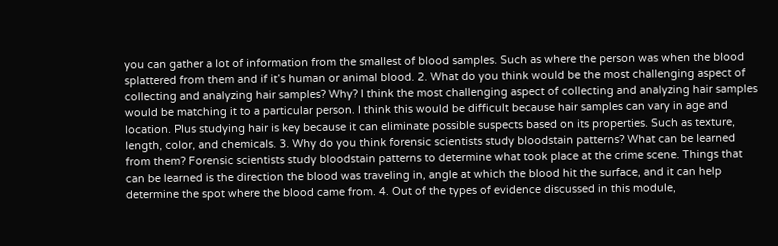you can gather a lot of information from the smallest of blood samples. Such as where the person was when the blood splattered from them and if it’s human or animal blood. 2. What do you think would be the most challenging aspect of collecting and analyzing hair samples? Why? I think the most challenging aspect of collecting and analyzing hair samples would be matching it to a particular person. I think this would be difficult because hair samples can vary in age and location. Plus studying hair is key because it can eliminate possible suspects based on its properties. Such as texture, length, color, and chemicals. 3. Why do you think forensic scientists study bloodstain patterns? What can be learned from them? Forensic scientists study bloodstain patterns to determine what took place at the crime scene. Things that can be learned is the direction the blood was traveling in, angle at which the blood hit the surface, and it can help determine the spot where the blood came from. 4. Out of the types of evidence discussed in this module,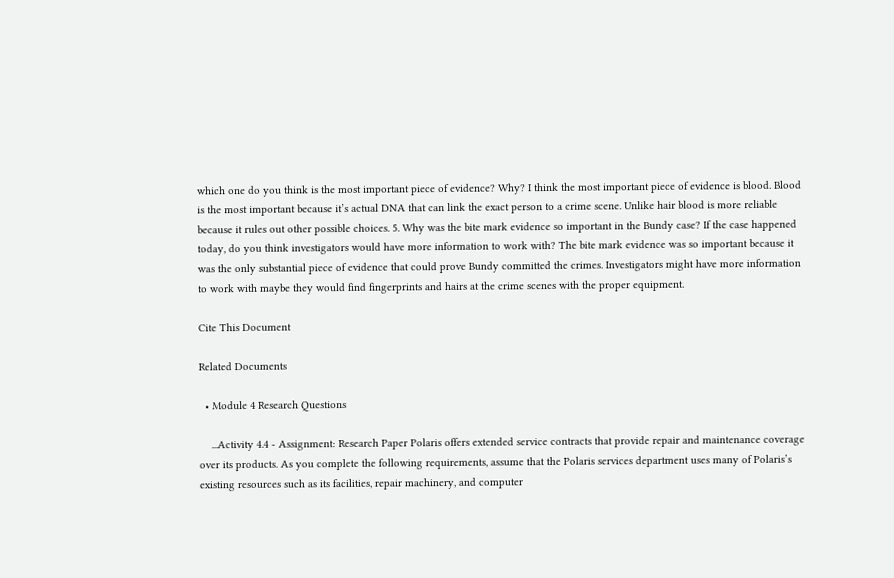which one do you think is the most important piece of evidence? Why? I think the most important piece of evidence is blood. Blood is the most important because it’s actual DNA that can link the exact person to a crime scene. Unlike hair blood is more reliable because it rules out other possible choices. 5. Why was the bite mark evidence so important in the Bundy case? If the case happened today, do you think investigators would have more information to work with? The bite mark evidence was so important because it was the only substantial piece of evidence that could prove Bundy committed the crimes. Investigators might have more information to work with maybe they would find fingerprints and hairs at the crime scenes with the proper equipment.

Cite This Document

Related Documents

  • Module 4 Research Questions

    ...Activity 4.4 - Assignment: Research Paper Polaris offers extended service contracts that provide repair and maintenance coverage over its products. As you complete the following requirements, assume that the Polaris services department uses many of Polaris’s existing resources such as its facilities, repair machinery, and computer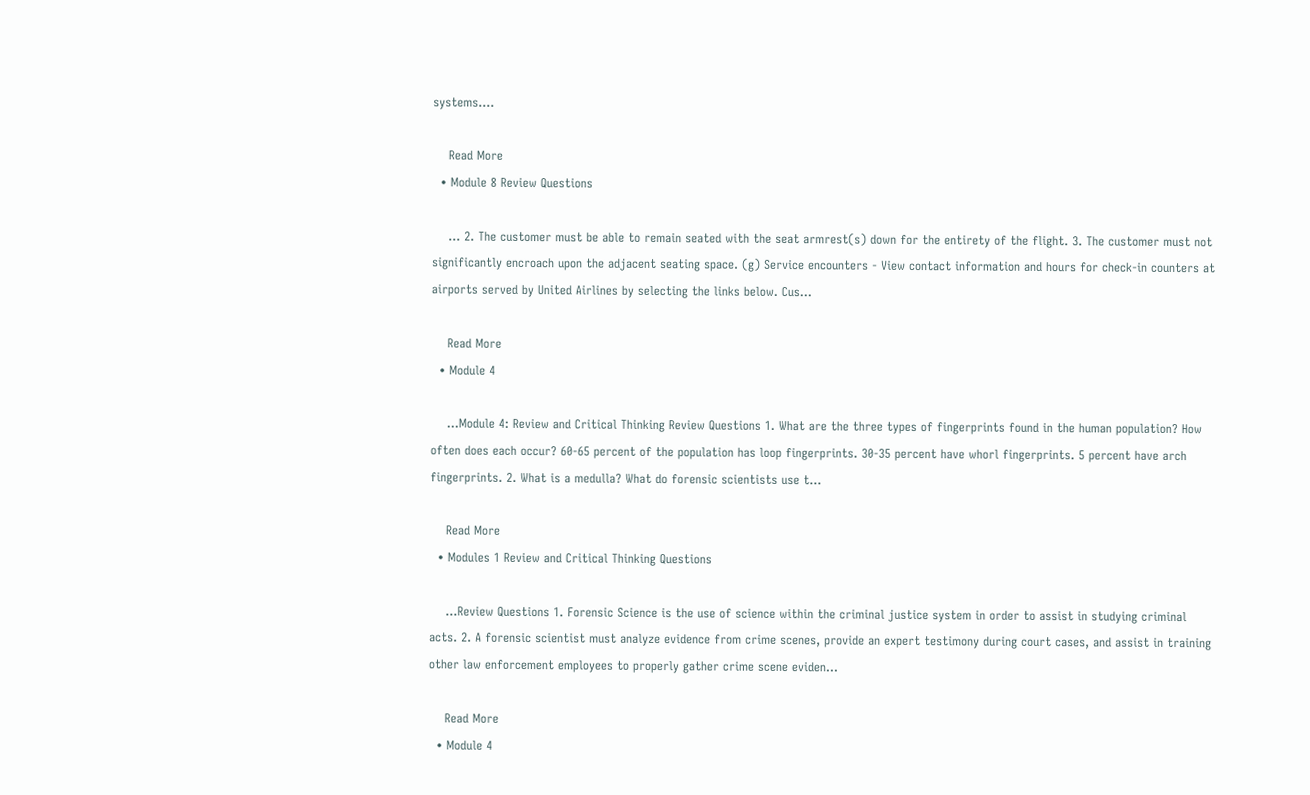systems....

    Read More
  • Module 8 Review Questions

    ... 2. The customer must be able to remain seated with the seat armrest(s) down for the entirety of the flight. 3. The customer must not significantly encroach upon the adjacent seating space. (g) Service encounters - View contact information and hours for check-in counters at airports served by United Airlines by selecting the links below. Cus...

    Read More
  • Module 4

    ...Module 4: Review and Critical Thinking Review Questions 1. What are the three types of fingerprints found in the human population? How often does each occur? 60-65 percent of the population has loop fingerprints. 30-35 percent have whorl fingerprints. 5 percent have arch fingerprints. 2. What is a medulla? What do forensic scientists use t...

    Read More
  • Modules 1 Review and Critical Thinking Questions

    ...Review Questions 1. Forensic Science is the use of science within the criminal justice system in order to assist in studying criminal acts. 2. A forensic scientist must analyze evidence from crime scenes, provide an expert testimony during court cases, and assist in training other law enforcement employees to properly gather crime scene eviden...

    Read More
  • Module 4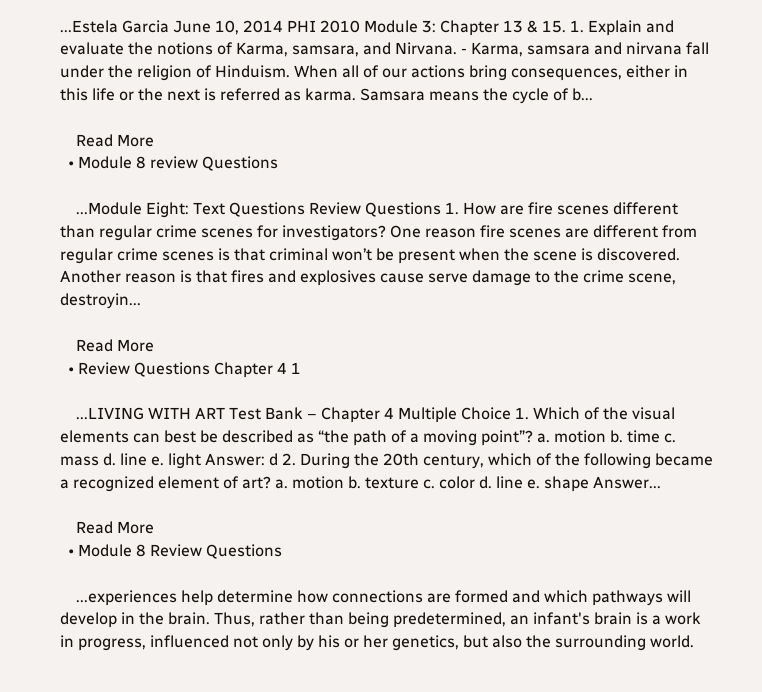...Estela Garcia June 10, 2014 PHI 2010 Module 3: Chapter 13 & 15. 1. Explain and evaluate the notions of Karma, samsara, and Nirvana. - Karma, samsara and nirvana fall under the religion of Hinduism. When all of our actions bring consequences, either in this life or the next is referred as karma. Samsara means the cycle of b...

    Read More
  • Module 8 review Questions

    ...Module Eight: Text Questions Review Questions 1. How are fire scenes different than regular crime scenes for investigators? One reason fire scenes are different from regular crime scenes is that criminal won’t be present when the scene is discovered. Another reason is that fires and explosives cause serve damage to the crime scene, destroyin...

    Read More
  • Review Questions Chapter 4 1

    ...LIVING WITH ART Test Bank – Chapter 4 Multiple Choice 1. Which of the visual elements can best be described as “the path of a moving point”? a. motion b. time c. mass d. line e. light Answer: d 2. During the 20th century, which of the following became a recognized element of art? a. motion b. texture c. color d. line e. shape Answer...

    Read More
  • Module 8 Review Questions

    ...experiences help determine how connections are formed and which pathways will develop in the brain. Thus, rather than being predetermined, an infant's brain is a work in progress, influenced not only by his or her genetics, but also the surrounding world.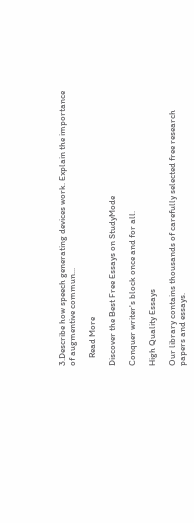3.Describe how speech generating devices work. Explain the importance of augmentive commun...

    Read More

Discover the Best Free Essays on StudyMode

Conquer writer's block once and for all.

High Quality Essays

Our library contains thousands of carefully selected free research papers and essays.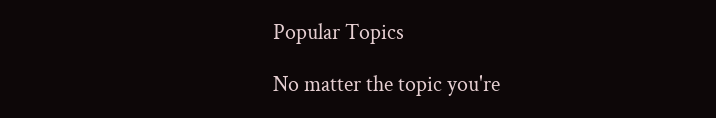Popular Topics

No matter the topic you're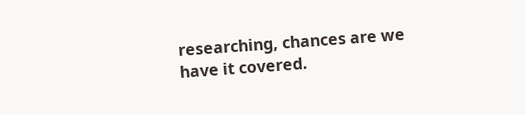researching, chances are we have it covered.